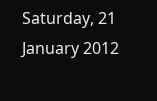Saturday, 21 January 2012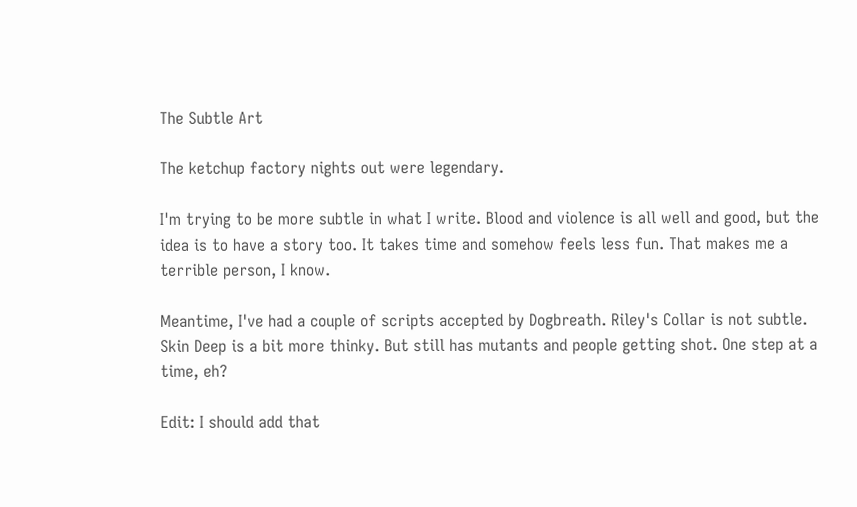The Subtle Art

The ketchup factory nights out were legendary.

I'm trying to be more subtle in what I write. Blood and violence is all well and good, but the idea is to have a story too. It takes time and somehow feels less fun. That makes me a terrible person, I know.

Meantime, I've had a couple of scripts accepted by Dogbreath. Riley's Collar is not subtle. Skin Deep is a bit more thinky. But still has mutants and people getting shot. One step at a time, eh?

Edit: I should add that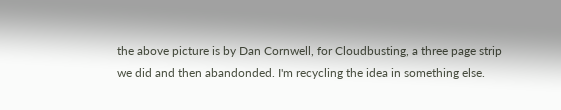the above picture is by Dan Cornwell, for Cloudbusting, a three page strip we did and then abandonded. I'm recycling the idea in something else.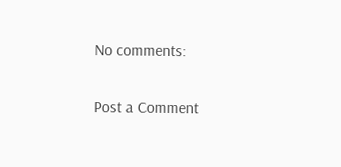No comments:

Post a Comment